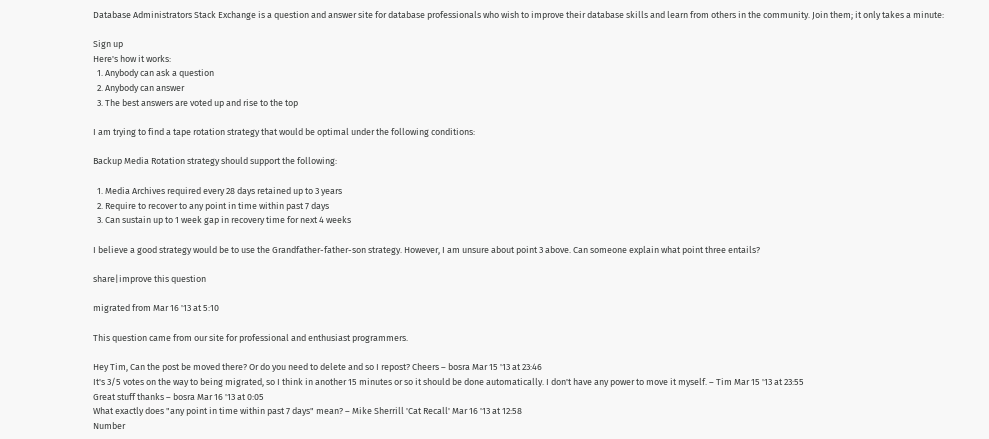Database Administrators Stack Exchange is a question and answer site for database professionals who wish to improve their database skills and learn from others in the community. Join them; it only takes a minute:

Sign up
Here's how it works:
  1. Anybody can ask a question
  2. Anybody can answer
  3. The best answers are voted up and rise to the top

I am trying to find a tape rotation strategy that would be optimal under the following conditions:

Backup Media Rotation strategy should support the following:

  1. Media Archives required every 28 days retained up to 3 years
  2. Require to recover to any point in time within past 7 days
  3. Can sustain up to 1 week gap in recovery time for next 4 weeks

I believe a good strategy would be to use the Grandfather-father-son strategy. However, I am unsure about point 3 above. Can someone explain what point three entails?

share|improve this question

migrated from Mar 16 '13 at 5:10

This question came from our site for professional and enthusiast programmers.

Hey Tim, Can the post be moved there? Or do you need to delete and so I repost? Cheers – bosra Mar 15 '13 at 23:46
It's 3/5 votes on the way to being migrated, so I think in another 15 minutes or so it should be done automatically. I don't have any power to move it myself. – Tim Mar 15 '13 at 23:55
Great stuff thanks – bosra Mar 16 '13 at 0:05
What exactly does "any point in time within past 7 days" mean? – Mike Sherrill 'Cat Recall' Mar 16 '13 at 12:58
Number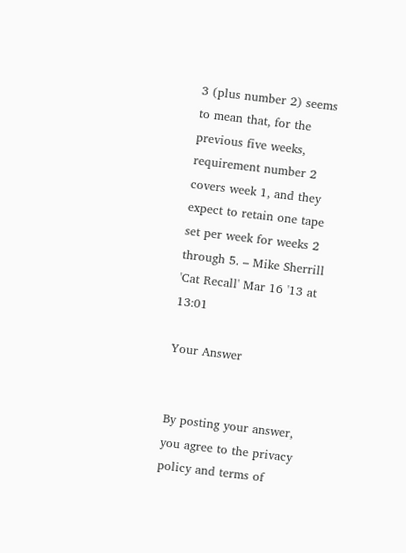3 (plus number 2) seems to mean that, for the previous five weeks, requirement number 2 covers week 1, and they expect to retain one tape set per week for weeks 2 through 5. – Mike Sherrill 'Cat Recall' Mar 16 '13 at 13:01

Your Answer


By posting your answer, you agree to the privacy policy and terms of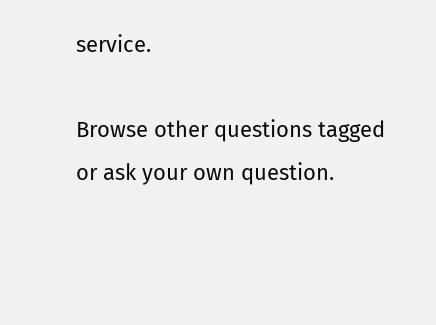service.

Browse other questions tagged or ask your own question.